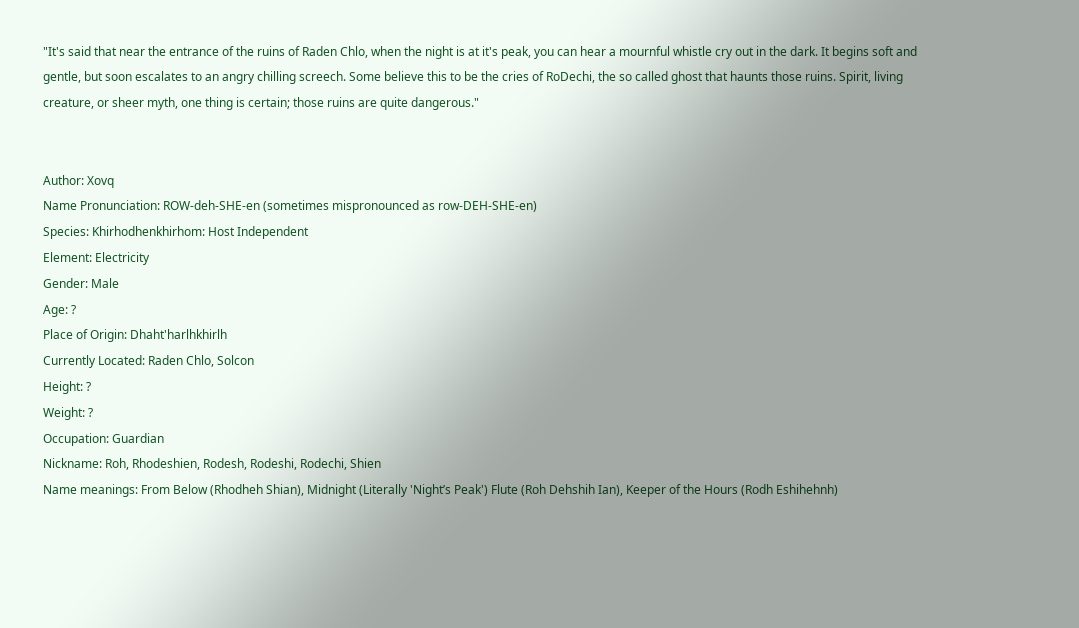"It's said that near the entrance of the ruins of Raden Chlo, when the night is at it's peak, you can hear a mournful whistle cry out in the dark. It begins soft and gentle, but soon escalates to an angry chilling screech. Some believe this to be the cries of RoDechi, the so called ghost that haunts those ruins. Spirit, living creature, or sheer myth, one thing is certain; those ruins are quite dangerous."


Author: Xovq
Name Pronunciation: ROW-deh-SHE-en (sometimes mispronounced as row-DEH-SHE-en)
Species: Khirhodhenkhirhom: Host Independent
Element: Electricity
Gender: Male
Age: ?
Place of Origin: Dhaht'harlhkhirlh
Currently Located: Raden Chlo, Solcon
Height: ?
Weight: ?
Occupation: Guardian
Nickname: Roh, Rhodeshien, Rodesh, Rodeshi, Rodechi, Shien
Name meanings: From Below (Rhodheh Shian), Midnight (Literally 'Night’s Peak') Flute (Roh Dehshih Ian), Keeper of the Hours (Rodh Eshihehnh)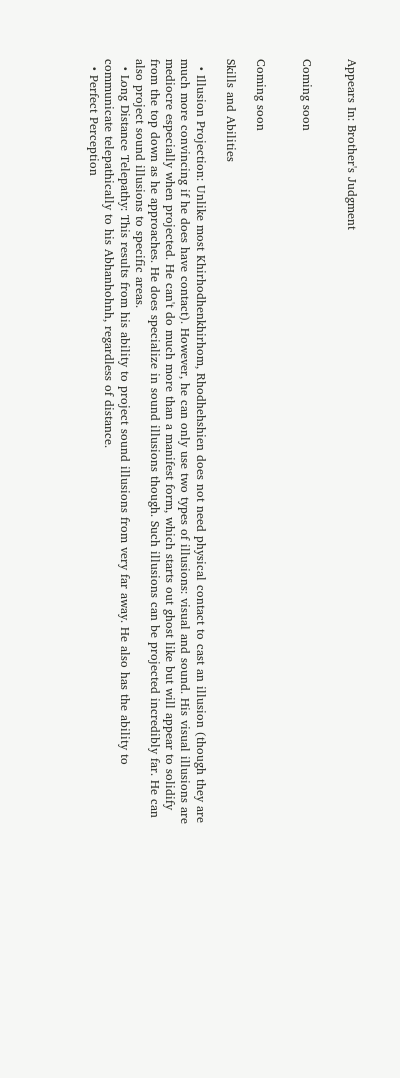Appears In: Brother's Judgment


Coming soon


Coming soon

Skills and Abilities

  • Illusion Projection: Unlike most Khirhodhenkhirhom, Rhodhehshien does not need physical contact to cast an illusion (though they are much more convincing if he does have contact). However, he can only use two types of illusions: visual and sound. His visual illusions are mediocre especially when projected. He can't do much more than a manifest form, which starts out ghost like but will appear to solidify from the top down as he approaches. He does specialize in sound illusions though. Such illusions can be projected incredibly far. He can also project sound illusions to specific areas.
  • Long Distance Telepathy: This results from his ability to project sound illusions from very far away. He also has the ability to communicate telepathically to his Abhanhohnh, regardless of distance.
  • Perfect Perception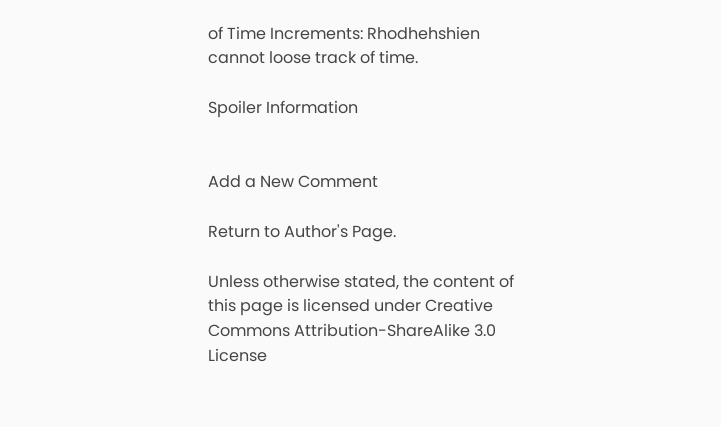of Time Increments: Rhodhehshien cannot loose track of time.

Spoiler Information


Add a New Comment

Return to Author's Page.

Unless otherwise stated, the content of this page is licensed under Creative Commons Attribution-ShareAlike 3.0 License